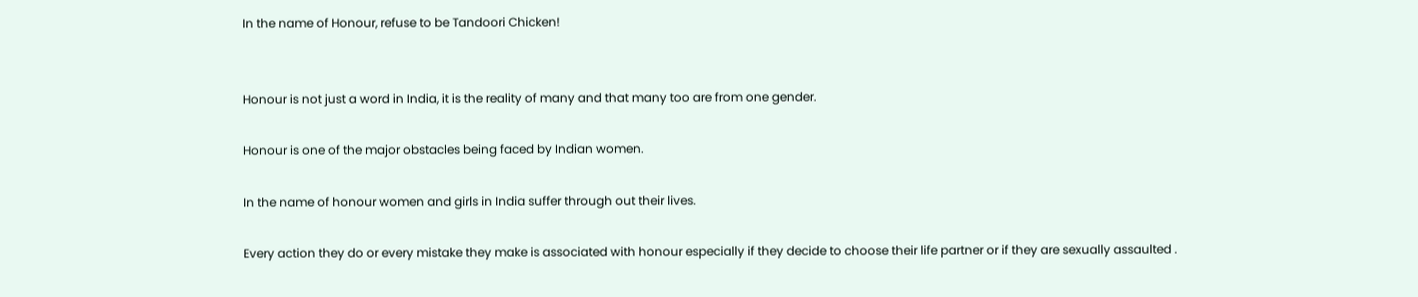In the name of Honour, refuse to be Tandoori Chicken!


Honour is not just a word in India, it is the reality of many and that many too are from one gender.

Honour is one of the major obstacles being faced by Indian women.

In the name of honour women and girls in India suffer through out their lives.

Every action they do or every mistake they make is associated with honour especially if they decide to choose their life partner or if they are sexually assaulted .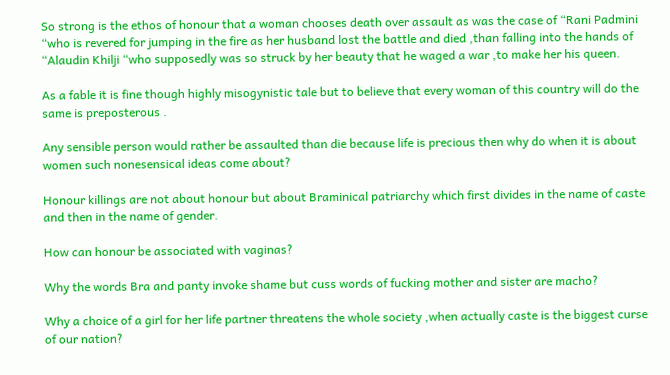So strong is the ethos of honour that a woman chooses death over assault as was the case of “Rani Padmini “who is revered for jumping in the fire as her husband lost the battle and died ,than falling into the hands of “Alaudin Khilji “who supposedly was so struck by her beauty that he waged a war ,to make her his queen.

As a fable it is fine though highly misogynistic tale but to believe that every woman of this country will do the same is preposterous .

Any sensible person would rather be assaulted than die because life is precious then why do when it is about women such nonesensical ideas come about?

Honour killings are not about honour but about Braminical patriarchy which first divides in the name of caste and then in the name of gender.

How can honour be associated with vaginas?

Why the words Bra and panty invoke shame but cuss words of fucking mother and sister are macho?

Why a choice of a girl for her life partner threatens the whole society ,when actually caste is the biggest curse of our nation?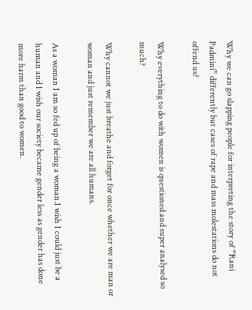Why we can go slapping people for interpreting the story of “Rani Padmini” differently but cases of rape and mass molestations do not offend us?

Why everything to do with women is questioned and super analysed so much?

Why cannot we just breathe and forget for once whether we are man or woman and just remember we are all humans.

As a woman I am so fed up of being a woman.I wish I could just be a human and I wish our society became gender less as gender has done more harm than good to women.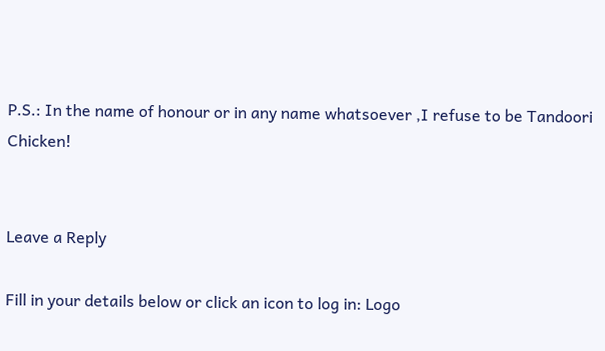P.S.: In the name of honour or in any name whatsoever ,I refuse to be Tandoori Chicken!


Leave a Reply

Fill in your details below or click an icon to log in: Logo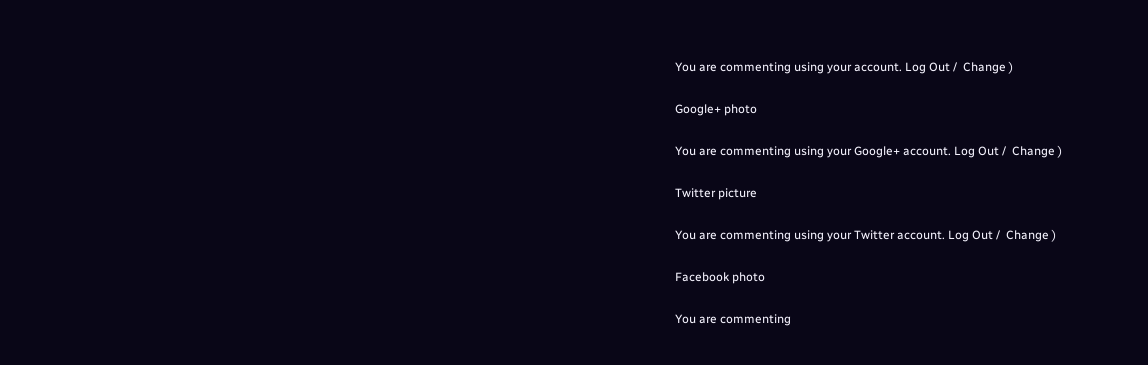You are commenting using your account. Log Out /  Change )

Google+ photo

You are commenting using your Google+ account. Log Out /  Change )

Twitter picture

You are commenting using your Twitter account. Log Out /  Change )

Facebook photo

You are commenting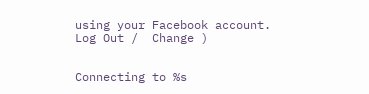using your Facebook account. Log Out /  Change )


Connecting to %s